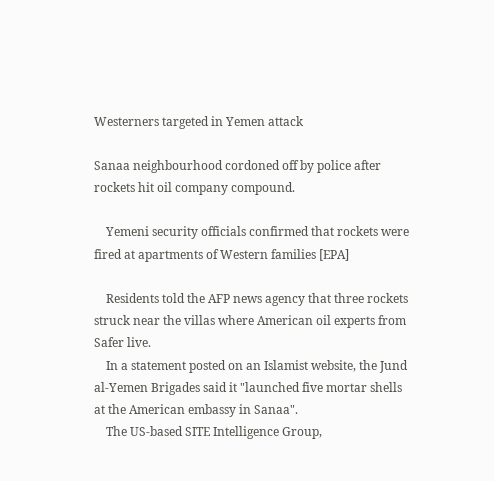Westerners targeted in Yemen attack

Sanaa neighbourhood cordoned off by police after rockets hit oil company compound.

    Yemeni security officials confirmed that rockets were fired at apartments of Western families [EPA]

    Residents told the AFP news agency that three rockets struck near the villas where American oil experts from Safer live.
    In a statement posted on an Islamist website, the Jund al-Yemen Brigades said it "launched five mortar shells at the American embassy in Sanaa".
    The US-based SITE Intelligence Group,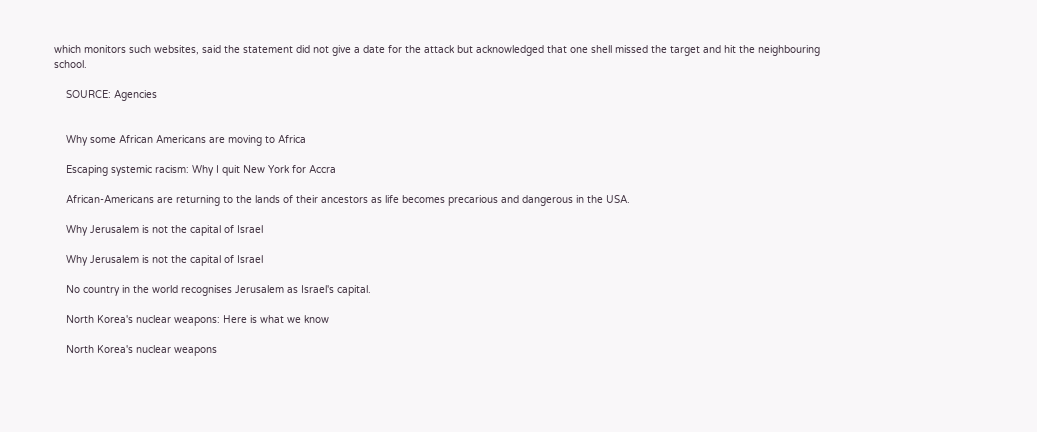which monitors such websites, said the statement did not give a date for the attack but acknowledged that one shell missed the target and hit the neighbouring school.

    SOURCE: Agencies


    Why some African Americans are moving to Africa

    Escaping systemic racism: Why I quit New York for Accra

    African-Americans are returning to the lands of their ancestors as life becomes precarious and dangerous in the USA.

    Why Jerusalem is not the capital of Israel

    Why Jerusalem is not the capital of Israel

    No country in the world recognises Jerusalem as Israel's capital.

    North Korea's nuclear weapons: Here is what we know

    North Korea's nuclear weapons